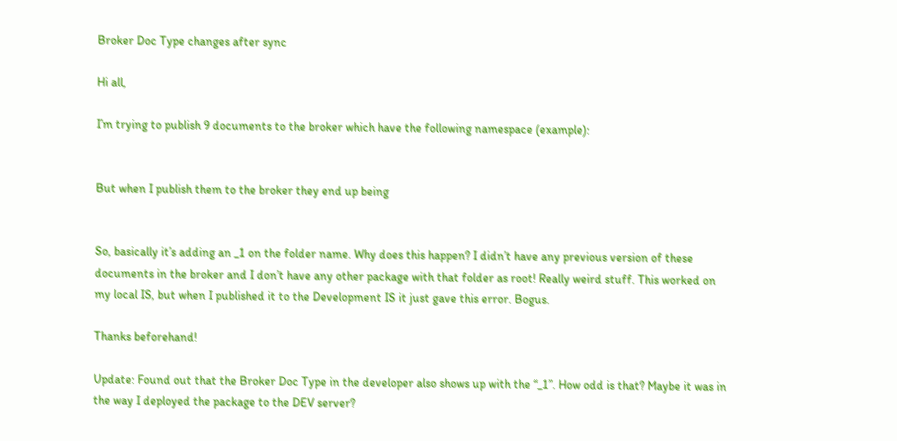Broker Doc Type changes after sync

Hi all,

I’m trying to publish 9 documents to the broker which have the following namespace (example):


But when I publish them to the broker they end up being


So, basically it’s adding an _1 on the folder name. Why does this happen? I didn’t have any previous version of these documents in the broker and I don’t have any other package with that folder as root! Really weird stuff. This worked on my local IS, but when I published it to the Development IS it just gave this error. Bogus.

Thanks beforehand!

Update: Found out that the Broker Doc Type in the developer also shows up with the “_1”. How odd is that? Maybe it was in the way I deployed the package to the DEV server?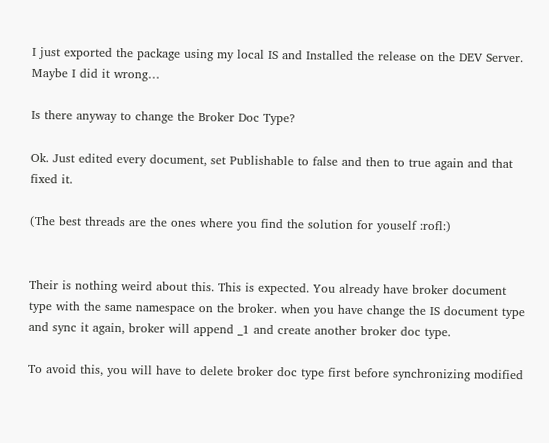I just exported the package using my local IS and Installed the release on the DEV Server. Maybe I did it wrong…

Is there anyway to change the Broker Doc Type?

Ok. Just edited every document, set Publishable to false and then to true again and that fixed it.

(The best threads are the ones where you find the solution for youself :rofl:)


Their is nothing weird about this. This is expected. You already have broker document type with the same namespace on the broker. when you have change the IS document type and sync it again, broker will append _1 and create another broker doc type.

To avoid this, you will have to delete broker doc type first before synchronizing modified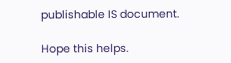publishable IS document.

Hope this helps.